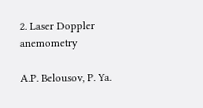2. Laser Doppler anemometry

A.P. Belousov, P. Ya.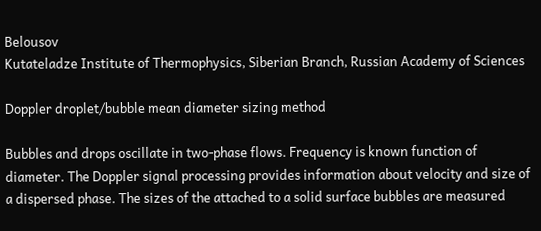Belousov
Kutateladze Institute of Thermophysics, Siberian Branch, Russian Academy of Sciences

Doppler droplet/bubble mean diameter sizing method

Bubbles and drops oscillate in two-phase flows. Frequency is known function of diameter. The Doppler signal processing provides information about velocity and size of a dispersed phase. The sizes of the attached to a solid surface bubbles are measured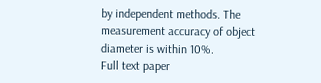by independent methods. The measurement accuracy of object diameter is within 10%.
Full text paper